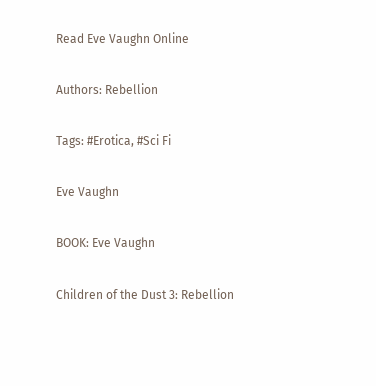Read Eve Vaughn Online

Authors: Rebellion

Tags: #Erotica, #Sci Fi

Eve Vaughn

BOOK: Eve Vaughn

Children of the Dust 3: Rebellion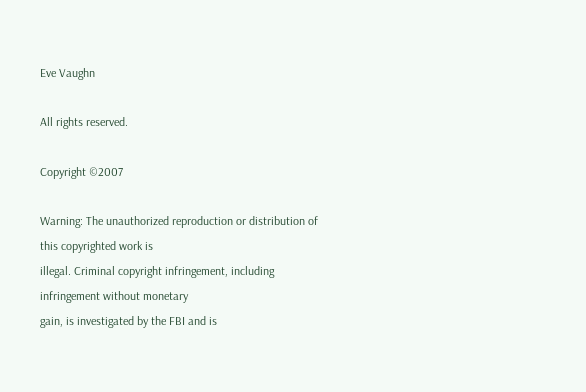Eve Vaughn

All rights reserved.

Copyright ©2007

Warning: The unauthorized reproduction or distribution of this copyrighted work is
illegal. Criminal copyright infringement, including infringement without monetary
gain, is investigated by the FBI and is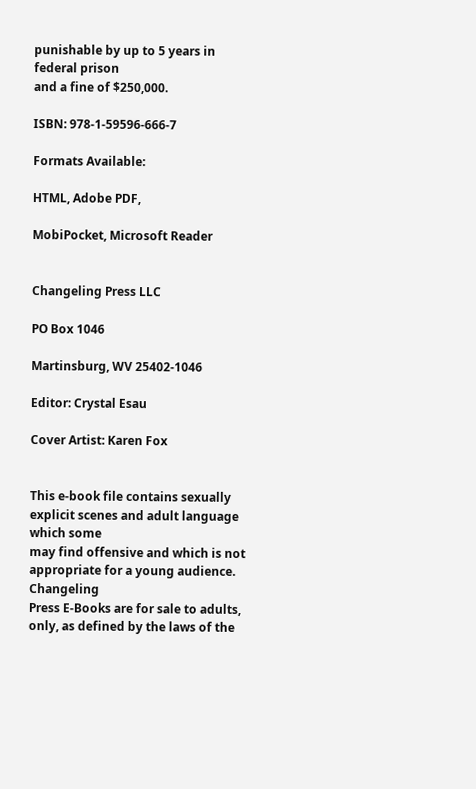punishable by up to 5 years in federal prison
and a fine of $250,000.

ISBN: 978-1-59596-666-7

Formats Available:

HTML, Adobe PDF,

MobiPocket, Microsoft Reader


Changeling Press LLC

PO Box 1046

Martinsburg, WV 25402-1046

Editor: Crystal Esau

Cover Artist: Karen Fox


This e-book file contains sexually explicit scenes and adult language which some
may find offensive and which is not appropriate for a young audience. Changeling
Press E-Books are for sale to adults, only, as defined by the laws of the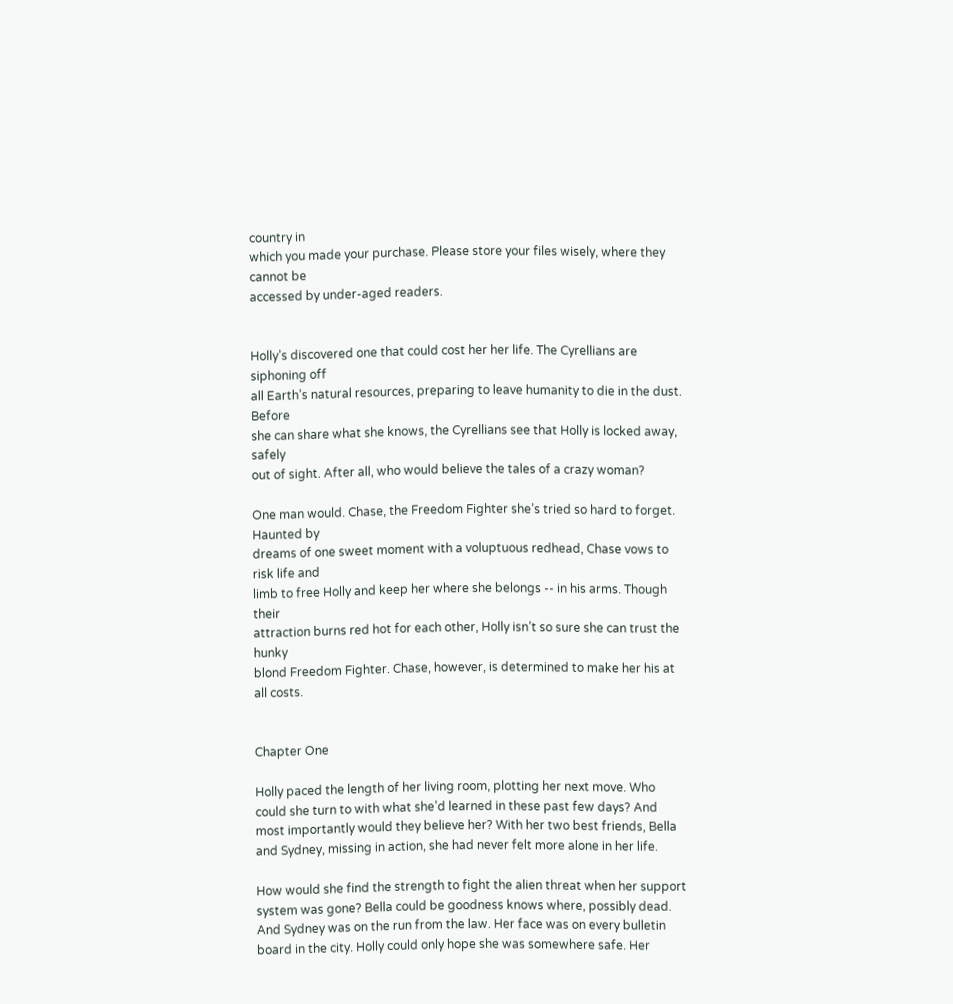country in
which you made your purchase. Please store your files wisely, where they cannot be
accessed by under-aged readers.


Holly’s discovered one that could cost her her life. The Cyrellians are siphoning off
all Earth’s natural resources, preparing to leave humanity to die in the dust. Before
she can share what she knows, the Cyrellians see that Holly is locked away, safely
out of sight. After all, who would believe the tales of a crazy woman?

One man would. Chase, the Freedom Fighter she’s tried so hard to forget. Haunted by
dreams of one sweet moment with a voluptuous redhead, Chase vows to risk life and
limb to free Holly and keep her where she belongs -- in his arms. Though their
attraction burns red hot for each other, Holly isn’t so sure she can trust the hunky
blond Freedom Fighter. Chase, however, is determined to make her his at all costs.


Chapter One

Holly paced the length of her living room, plotting her next move. Who could she turn to with what she’d learned in these past few days? And most importantly would they believe her? With her two best friends, Bella and Sydney, missing in action, she had never felt more alone in her life.

How would she find the strength to fight the alien threat when her support system was gone? Bella could be goodness knows where, possibly dead. And Sydney was on the run from the law. Her face was on every bulletin board in the city. Holly could only hope she was somewhere safe. Her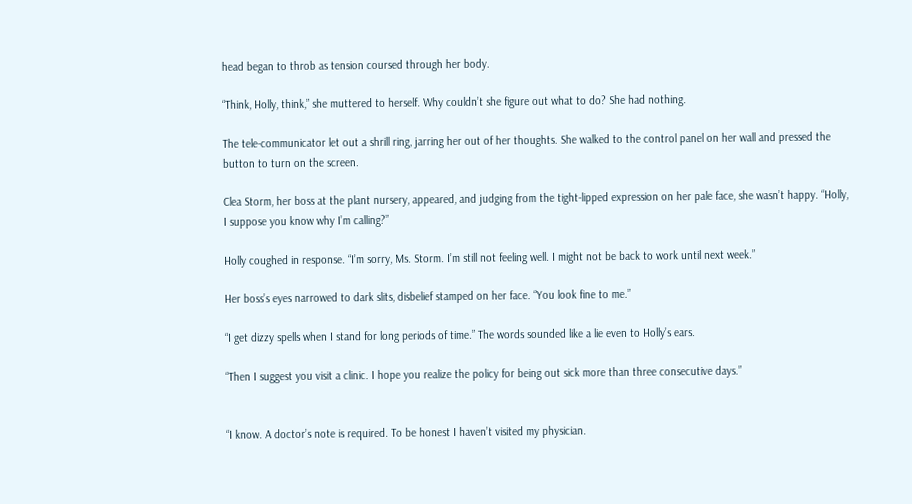head began to throb as tension coursed through her body.

“Think, Holly, think,” she muttered to herself. Why couldn’t she figure out what to do? She had nothing.

The tele-communicator let out a shrill ring, jarring her out of her thoughts. She walked to the control panel on her wall and pressed the button to turn on the screen.

Clea Storm, her boss at the plant nursery, appeared, and judging from the tight-lipped expression on her pale face, she wasn’t happy. “Holly, I suppose you know why I’m calling?”

Holly coughed in response. “I’m sorry, Ms. Storm. I’m still not feeling well. I might not be back to work until next week.”

Her boss’s eyes narrowed to dark slits, disbelief stamped on her face. “You look fine to me.”

“I get dizzy spells when I stand for long periods of time.” The words sounded like a lie even to Holly’s ears.

“Then I suggest you visit a clinic. I hope you realize the policy for being out sick more than three consecutive days.”


“I know. A doctor’s note is required. To be honest I haven’t visited my physician.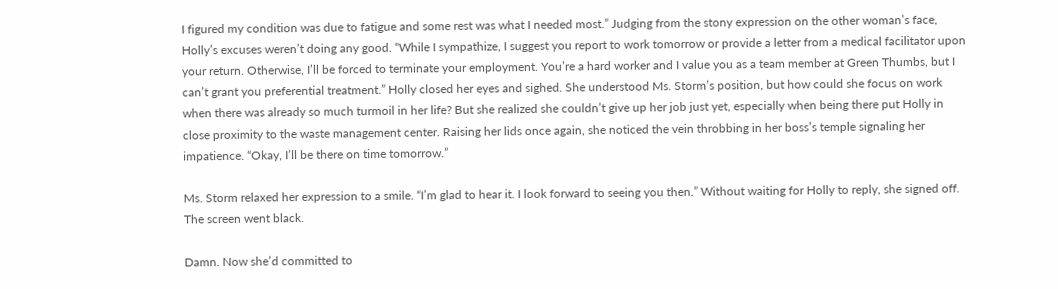I figured my condition was due to fatigue and some rest was what I needed most.” Judging from the stony expression on the other woman’s face, Holly’s excuses weren’t doing any good. “While I sympathize, I suggest you report to work tomorrow or provide a letter from a medical facilitator upon your return. Otherwise, I’ll be forced to terminate your employment. You’re a hard worker and I value you as a team member at Green Thumbs, but I can’t grant you preferential treatment.” Holly closed her eyes and sighed. She understood Ms. Storm’s position, but how could she focus on work when there was already so much turmoil in her life? But she realized she couldn’t give up her job just yet, especially when being there put Holly in close proximity to the waste management center. Raising her lids once again, she noticed the vein throbbing in her boss’s temple signaling her impatience. “Okay, I’ll be there on time tomorrow.”

Ms. Storm relaxed her expression to a smile. “I’m glad to hear it. I look forward to seeing you then.” Without waiting for Holly to reply, she signed off. The screen went black.

Damn. Now she’d committed to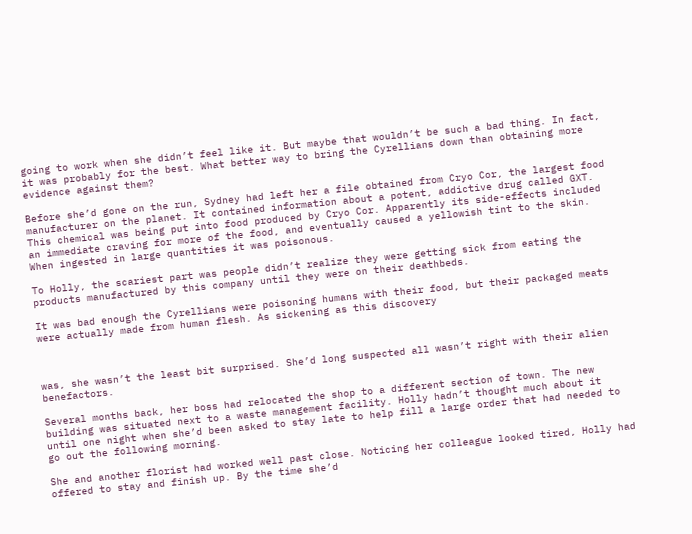going to work when she didn’t feel like it. But maybe that wouldn’t be such a bad thing. In fact, it was probably for the best. What better way to bring the Cyrellians down than obtaining more evidence against them?

Before she’d gone on the run, Sydney had left her a file obtained from Cryo Cor, the largest food manufacturer on the planet. It contained information about a potent, addictive drug called GXT. This chemical was being put into food produced by Cryo Cor. Apparently its side-effects included an immediate craving for more of the food, and eventually caused a yellowish tint to the skin. When ingested in large quantities it was poisonous.

To Holly, the scariest part was people didn’t realize they were getting sick from eating the products manufactured by this company until they were on their deathbeds.

It was bad enough the Cyrellians were poisoning humans with their food, but their packaged meats were actually made from human flesh. As sickening as this discovery



was, she wasn’t the least bit surprised. She’d long suspected all wasn’t right with their alien benefactors.

Several months back, her boss had relocated the shop to a different section of town. The new building was situated next to a waste management facility. Holly hadn’t thought much about it until one night when she’d been asked to stay late to help fill a large order that had needed to go out the following morning.

She and another florist had worked well past close. Noticing her colleague looked tired, Holly had offered to stay and finish up. By the time she’d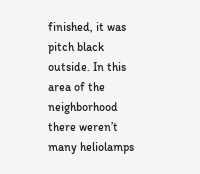finished, it was pitch black outside. In this area of the neighborhood there weren’t many heliolamps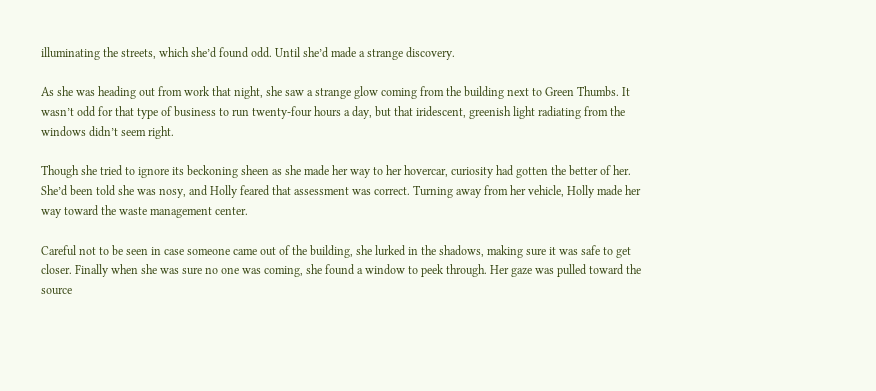illuminating the streets, which she’d found odd. Until she’d made a strange discovery.

As she was heading out from work that night, she saw a strange glow coming from the building next to Green Thumbs. It wasn’t odd for that type of business to run twenty-four hours a day, but that iridescent, greenish light radiating from the windows didn’t seem right.

Though she tried to ignore its beckoning sheen as she made her way to her hovercar, curiosity had gotten the better of her. She’d been told she was nosy, and Holly feared that assessment was correct. Turning away from her vehicle, Holly made her way toward the waste management center.

Careful not to be seen in case someone came out of the building, she lurked in the shadows, making sure it was safe to get closer. Finally when she was sure no one was coming, she found a window to peek through. Her gaze was pulled toward the source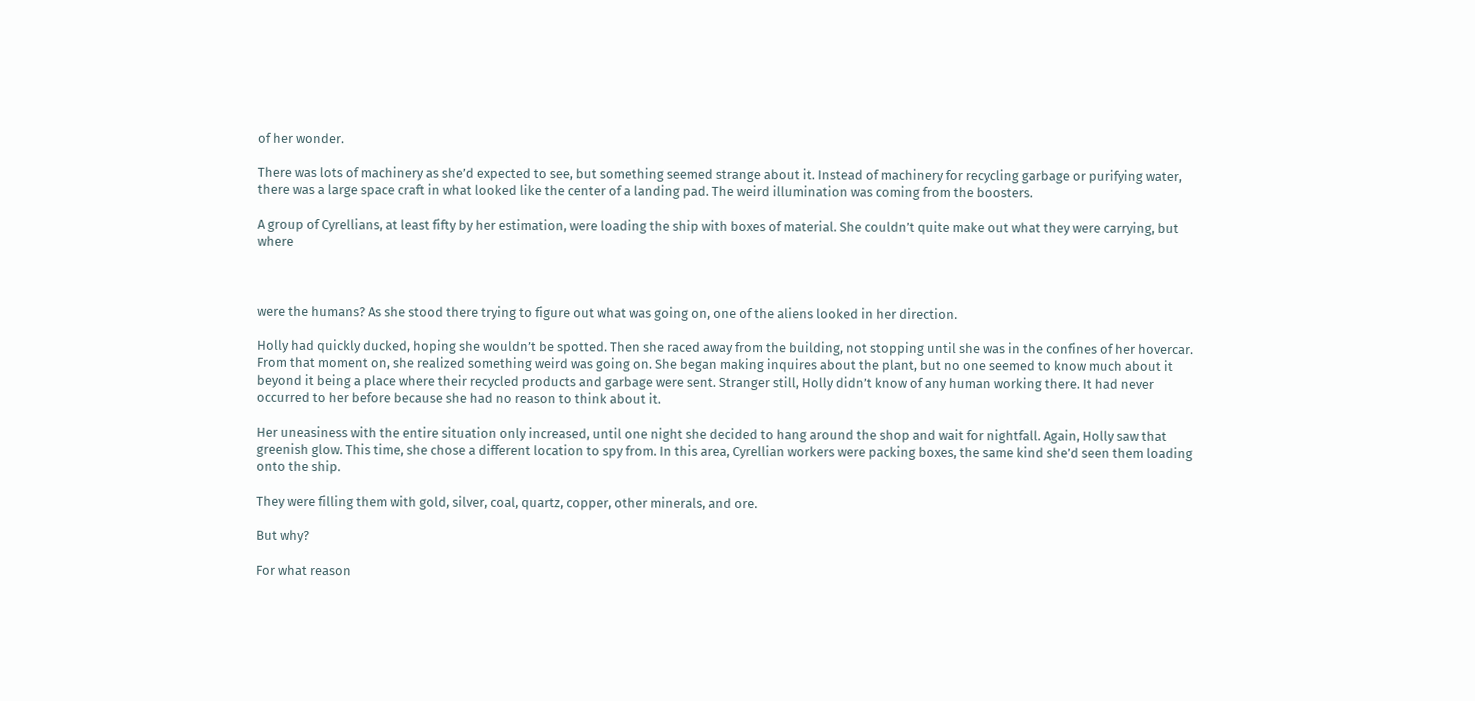of her wonder.

There was lots of machinery as she’d expected to see, but something seemed strange about it. Instead of machinery for recycling garbage or purifying water, there was a large space craft in what looked like the center of a landing pad. The weird illumination was coming from the boosters.

A group of Cyrellians, at least fifty by her estimation, were loading the ship with boxes of material. She couldn’t quite make out what they were carrying, but where



were the humans? As she stood there trying to figure out what was going on, one of the aliens looked in her direction.

Holly had quickly ducked, hoping she wouldn’t be spotted. Then she raced away from the building, not stopping until she was in the confines of her hovercar. From that moment on, she realized something weird was going on. She began making inquires about the plant, but no one seemed to know much about it beyond it being a place where their recycled products and garbage were sent. Stranger still, Holly didn’t know of any human working there. It had never occurred to her before because she had no reason to think about it.

Her uneasiness with the entire situation only increased, until one night she decided to hang around the shop and wait for nightfall. Again, Holly saw that greenish glow. This time, she chose a different location to spy from. In this area, Cyrellian workers were packing boxes, the same kind she’d seen them loading onto the ship.

They were filling them with gold, silver, coal, quartz, copper, other minerals, and ore.

But why?

For what reason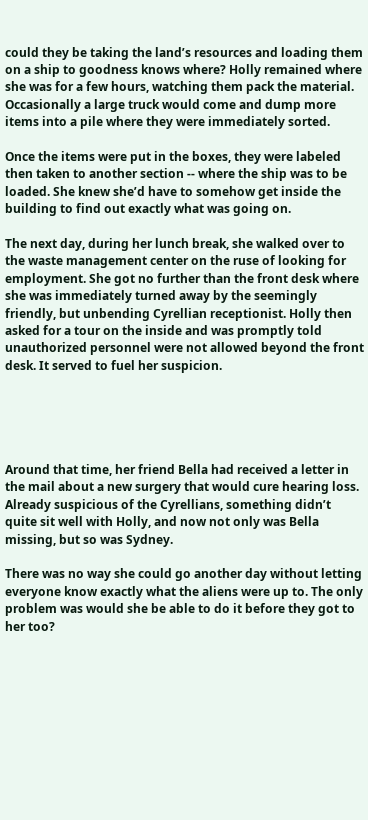could they be taking the land’s resources and loading them on a ship to goodness knows where? Holly remained where she was for a few hours, watching them pack the material. Occasionally a large truck would come and dump more items into a pile where they were immediately sorted.

Once the items were put in the boxes, they were labeled then taken to another section -- where the ship was to be loaded. She knew she’d have to somehow get inside the building to find out exactly what was going on.

The next day, during her lunch break, she walked over to the waste management center on the ruse of looking for employment. She got no further than the front desk where she was immediately turned away by the seemingly friendly, but unbending Cyrellian receptionist. Holly then asked for a tour on the inside and was promptly told unauthorized personnel were not allowed beyond the front desk. It served to fuel her suspicion.





Around that time, her friend Bella had received a letter in the mail about a new surgery that would cure hearing loss. Already suspicious of the Cyrellians, something didn’t quite sit well with Holly, and now not only was Bella missing, but so was Sydney.

There was no way she could go another day without letting everyone know exactly what the aliens were up to. The only problem was would she be able to do it before they got to her too?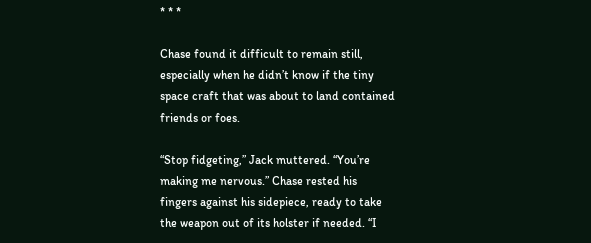* * *

Chase found it difficult to remain still, especially when he didn’t know if the tiny space craft that was about to land contained friends or foes.

“Stop fidgeting,” Jack muttered. “You’re making me nervous.” Chase rested his fingers against his sidepiece, ready to take the weapon out of its holster if needed. “I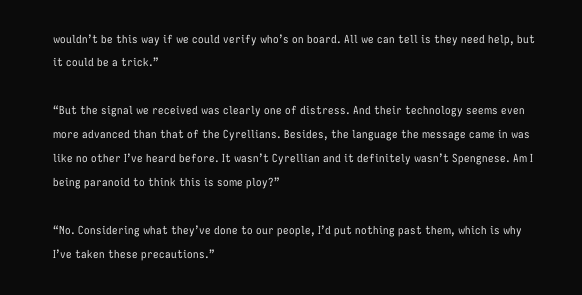wouldn’t be this way if we could verify who’s on board. All we can tell is they need help, but it could be a trick.”

“But the signal we received was clearly one of distress. And their technology seems even more advanced than that of the Cyrellians. Besides, the language the message came in was like no other I’ve heard before. It wasn’t Cyrellian and it definitely wasn’t Spengnese. Am I being paranoid to think this is some ploy?”

“No. Considering what they’ve done to our people, I’d put nothing past them, which is why I’ve taken these precautions.”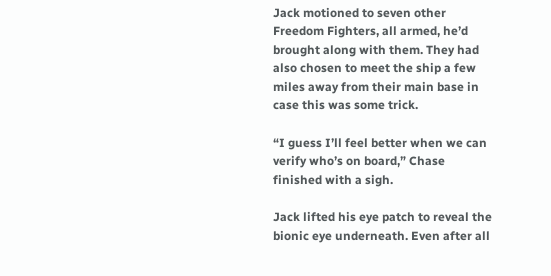Jack motioned to seven other Freedom Fighters, all armed, he’d brought along with them. They had also chosen to meet the ship a few miles away from their main base in case this was some trick.

“I guess I’ll feel better when we can verify who’s on board,” Chase finished with a sigh.

Jack lifted his eye patch to reveal the bionic eye underneath. Even after all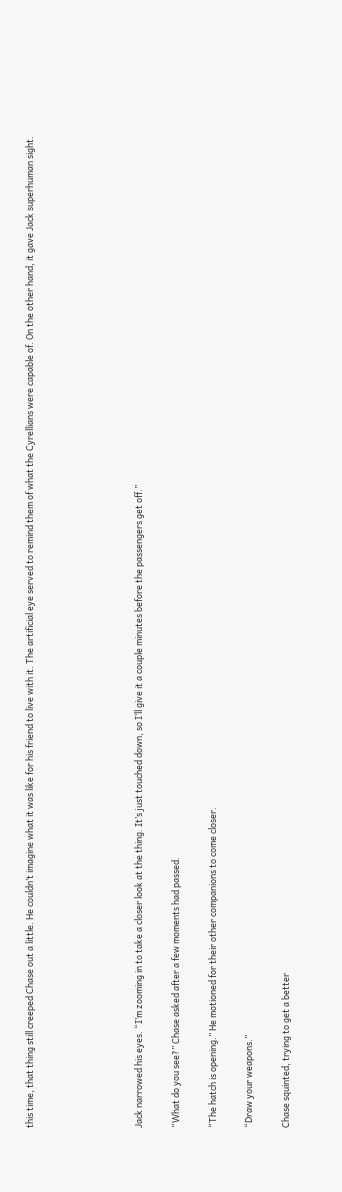this time, that thing still creeped Chase out a little. He couldn’t imagine what it was like for his friend to live with it. The artificial eye served to remind them of what the Cyrellians were capable of. On the other hand, it gave Jack superhuman sight.





Jack narrowed his eyes. “I’m zooming in to take a closer look at the thing. It’s just touched down, so I’ll give it a couple minutes before the passengers get off.”

“What do you see?” Chase asked after a few moments had passed.

“The hatch is opening.” He motioned for their other companions to come closer.

“Draw your weapons.”

Chase squinted, trying to get a better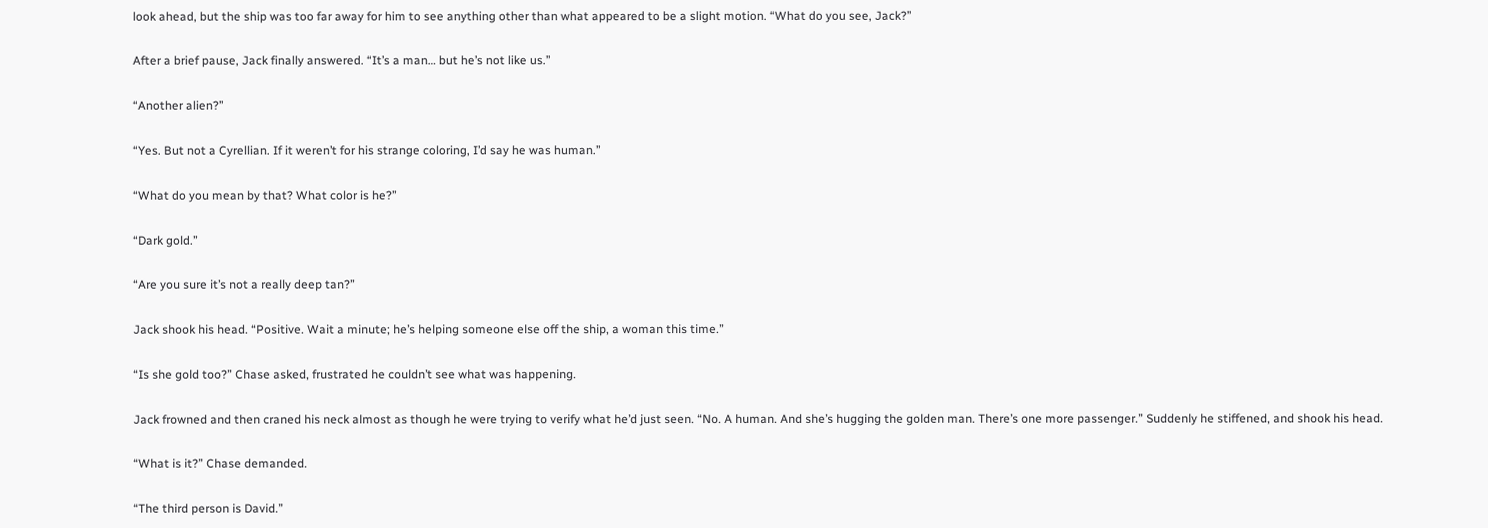look ahead, but the ship was too far away for him to see anything other than what appeared to be a slight motion. “What do you see, Jack?”

After a brief pause, Jack finally answered. “It’s a man… but he’s not like us.”

“Another alien?”

“Yes. But not a Cyrellian. If it weren’t for his strange coloring, I’d say he was human.”

“What do you mean by that? What color is he?”

“Dark gold.”

“Are you sure it’s not a really deep tan?”

Jack shook his head. “Positive. Wait a minute; he’s helping someone else off the ship, a woman this time.”

“Is she gold too?” Chase asked, frustrated he couldn’t see what was happening.

Jack frowned and then craned his neck almost as though he were trying to verify what he’d just seen. “No. A human. And she’s hugging the golden man. There’s one more passenger.” Suddenly he stiffened, and shook his head.

“What is it?” Chase demanded.

“The third person is David.”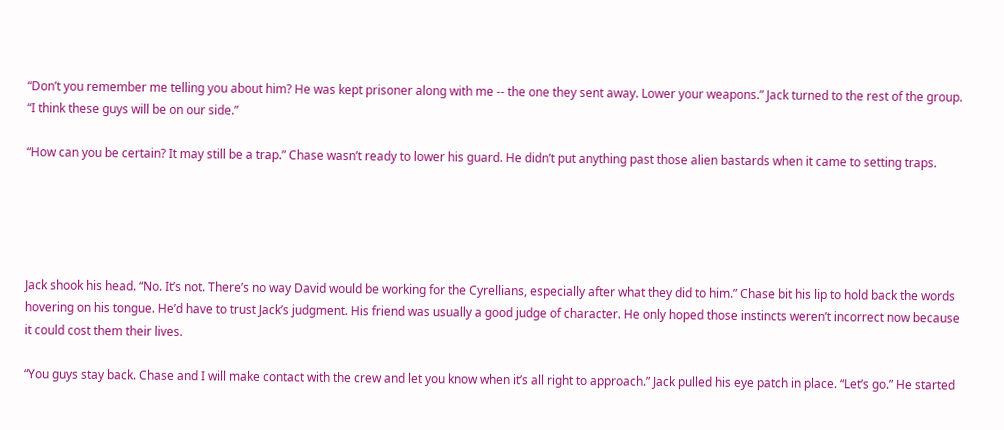“Don’t you remember me telling you about him? He was kept prisoner along with me -- the one they sent away. Lower your weapons.” Jack turned to the rest of the group. “I think these guys will be on our side.”

“How can you be certain? It may still be a trap.” Chase wasn’t ready to lower his guard. He didn’t put anything past those alien bastards when it came to setting traps.





Jack shook his head. “No. It’s not. There’s no way David would be working for the Cyrellians, especially after what they did to him.” Chase bit his lip to hold back the words hovering on his tongue. He’d have to trust Jack’s judgment. His friend was usually a good judge of character. He only hoped those instincts weren’t incorrect now because it could cost them their lives.

“You guys stay back. Chase and I will make contact with the crew and let you know when it’s all right to approach.” Jack pulled his eye patch in place. “Let’s go.” He started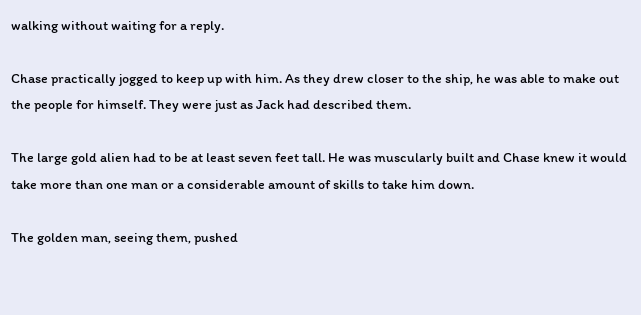walking without waiting for a reply.

Chase practically jogged to keep up with him. As they drew closer to the ship, he was able to make out the people for himself. They were just as Jack had described them.

The large gold alien had to be at least seven feet tall. He was muscularly built and Chase knew it would take more than one man or a considerable amount of skills to take him down.

The golden man, seeing them, pushed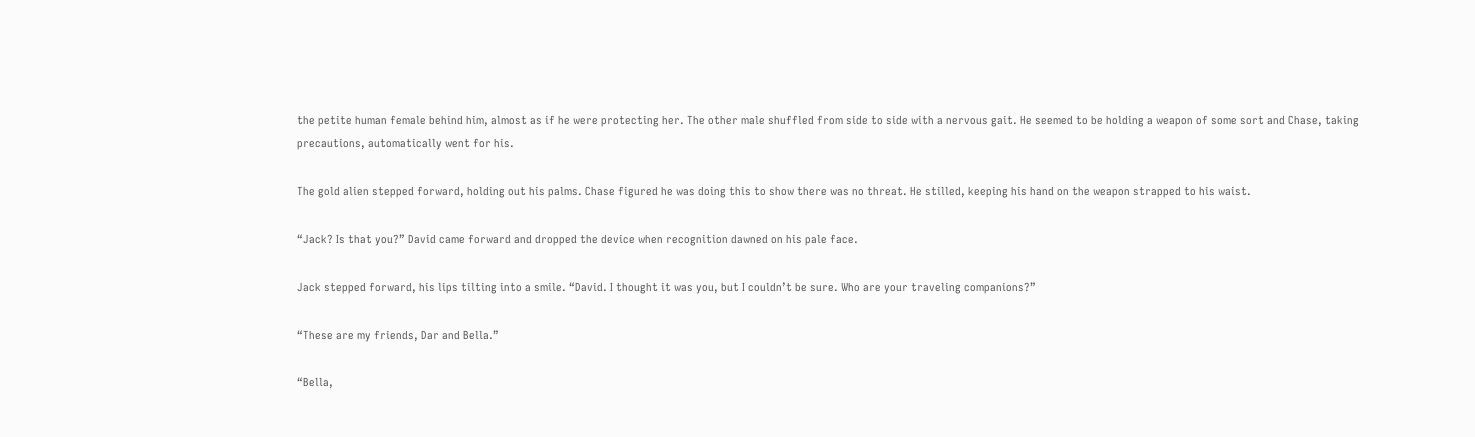the petite human female behind him, almost as if he were protecting her. The other male shuffled from side to side with a nervous gait. He seemed to be holding a weapon of some sort and Chase, taking precautions, automatically went for his.

The gold alien stepped forward, holding out his palms. Chase figured he was doing this to show there was no threat. He stilled, keeping his hand on the weapon strapped to his waist.

“Jack? Is that you?” David came forward and dropped the device when recognition dawned on his pale face.

Jack stepped forward, his lips tilting into a smile. “David. I thought it was you, but I couldn’t be sure. Who are your traveling companions?”

“These are my friends, Dar and Bella.”

“Bella,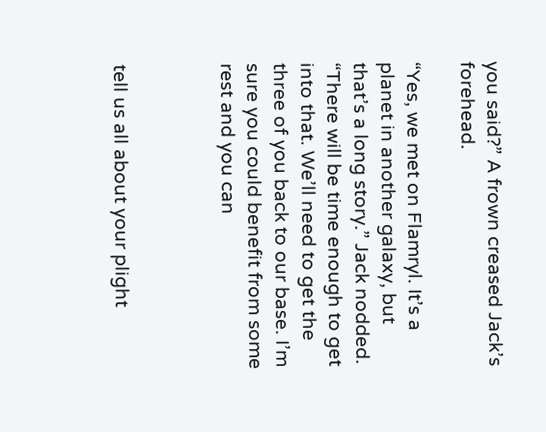you said?” A frown creased Jack’s forehead.

“Yes, we met on Flamryl. It’s a planet in another galaxy, but that’s a long story.” Jack nodded. “There will be time enough to get into that. We’ll need to get the three of you back to our base. I’m sure you could benefit from some rest and you can



tell us all about your plight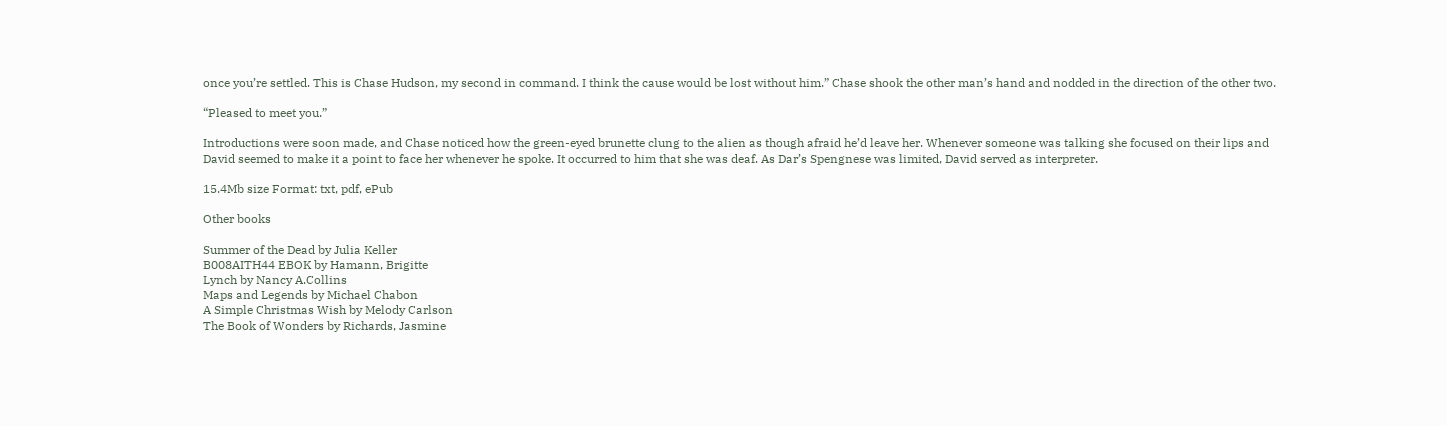once you’re settled. This is Chase Hudson, my second in command. I think the cause would be lost without him.” Chase shook the other man’s hand and nodded in the direction of the other two.

“Pleased to meet you.”

Introductions were soon made, and Chase noticed how the green-eyed brunette clung to the alien as though afraid he’d leave her. Whenever someone was talking she focused on their lips and David seemed to make it a point to face her whenever he spoke. It occurred to him that she was deaf. As Dar’s Spengnese was limited, David served as interpreter.

15.4Mb size Format: txt, pdf, ePub

Other books

Summer of the Dead by Julia Keller
B008AITH44 EBOK by Hamann, Brigitte
Lynch by Nancy A.Collins
Maps and Legends by Michael Chabon
A Simple Christmas Wish by Melody Carlson
The Book of Wonders by Richards, Jasmine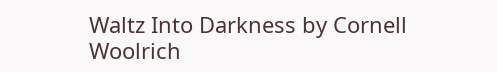Waltz Into Darkness by Cornell Woolrich